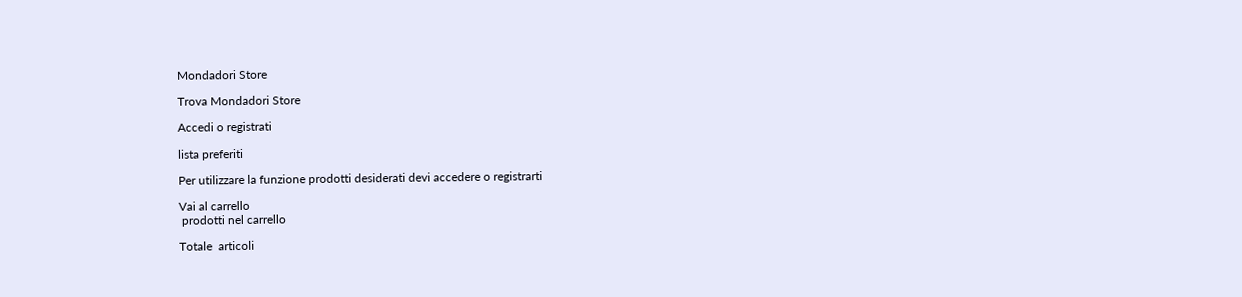Mondadori Store

Trova Mondadori Store

Accedi o registrati

lista preferiti

Per utilizzare la funzione prodotti desiderati devi accedere o registrarti

Vai al carrello
 prodotti nel carrello

Totale  articoli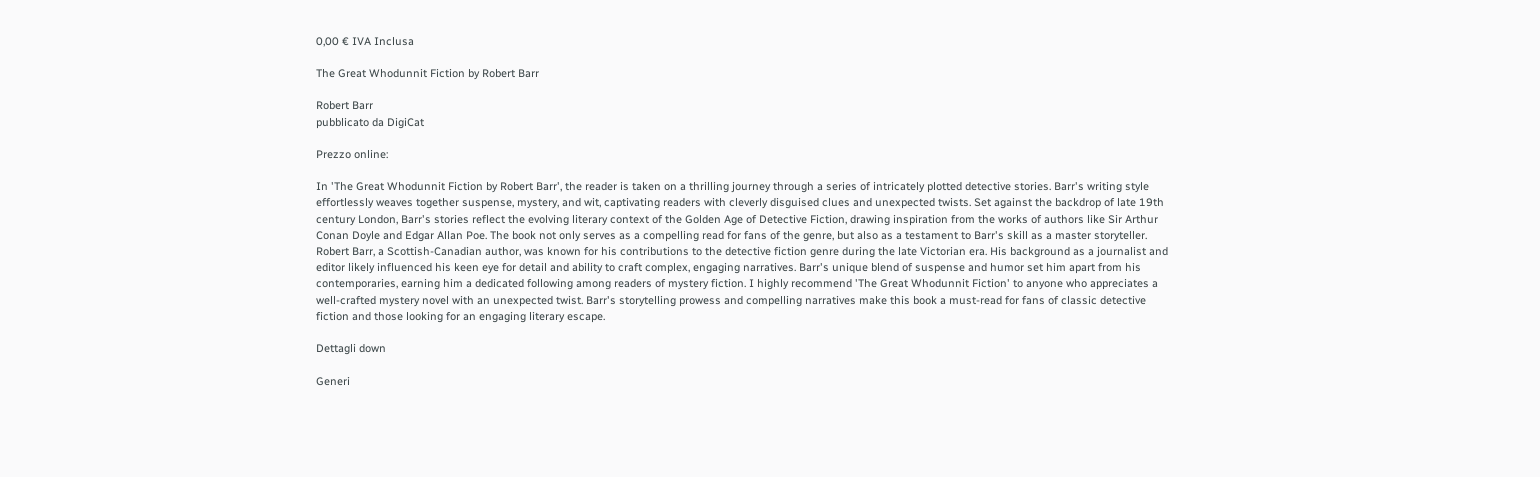0,00 € IVA Inclusa

The Great Whodunnit Fiction by Robert Barr

Robert Barr
pubblicato da DigiCat

Prezzo online:

In 'The Great Whodunnit Fiction by Robert Barr', the reader is taken on a thrilling journey through a series of intricately plotted detective stories. Barr's writing style effortlessly weaves together suspense, mystery, and wit, captivating readers with cleverly disguised clues and unexpected twists. Set against the backdrop of late 19th century London, Barr's stories reflect the evolving literary context of the Golden Age of Detective Fiction, drawing inspiration from the works of authors like Sir Arthur Conan Doyle and Edgar Allan Poe. The book not only serves as a compelling read for fans of the genre, but also as a testament to Barr's skill as a master storyteller. Robert Barr, a Scottish-Canadian author, was known for his contributions to the detective fiction genre during the late Victorian era. His background as a journalist and editor likely influenced his keen eye for detail and ability to craft complex, engaging narratives. Barr's unique blend of suspense and humor set him apart from his contemporaries, earning him a dedicated following among readers of mystery fiction. I highly recommend 'The Great Whodunnit Fiction' to anyone who appreciates a well-crafted mystery novel with an unexpected twist. Barr's storytelling prowess and compelling narratives make this book a must-read for fans of classic detective fiction and those looking for an engaging literary escape.

Dettagli down

Generi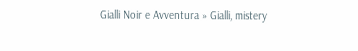Gialli Noir e Avventura » Gialli, mistery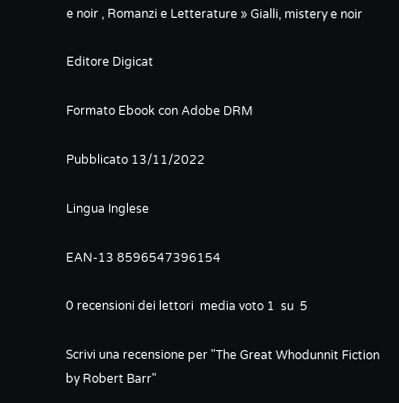e noir , Romanzi e Letterature » Gialli, mistery e noir

Editore Digicat

Formato Ebook con Adobe DRM

Pubblicato 13/11/2022

Lingua Inglese

EAN-13 8596547396154

0 recensioni dei lettori  media voto 1  su  5

Scrivi una recensione per "The Great Whodunnit Fiction by Robert Barr"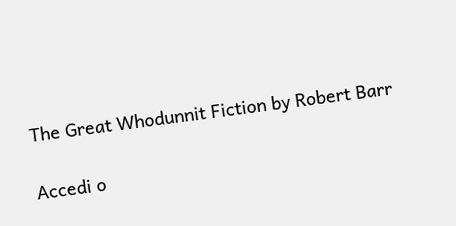The Great Whodunnit Fiction by Robert Barr

Accedi o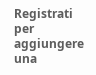Registrati  per aggiungere una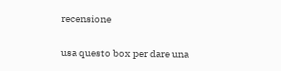recensione

usa questo box per dare una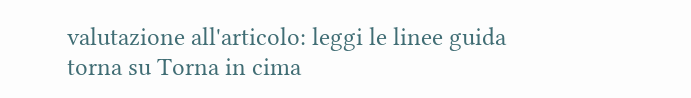valutazione all'articolo: leggi le linee guida
torna su Torna in cima